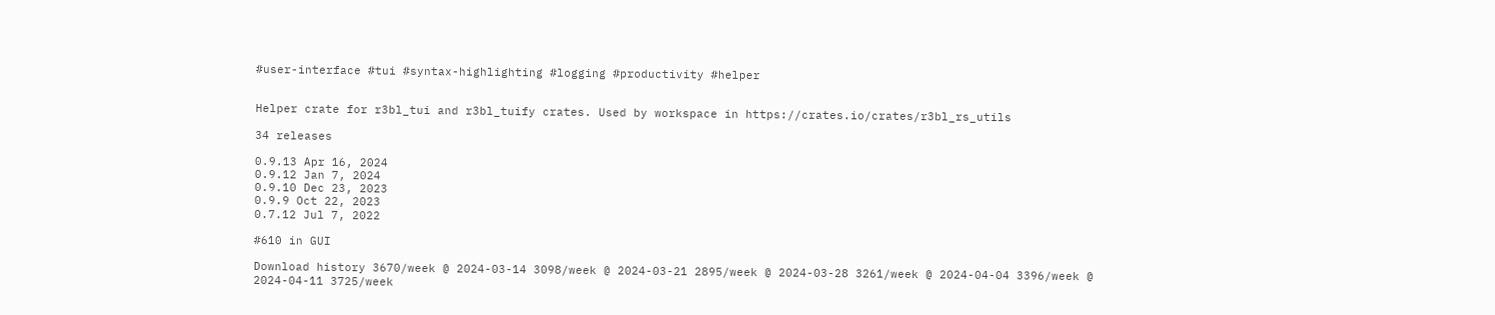#user-interface #tui #syntax-highlighting #logging #productivity #helper


Helper crate for r3bl_tui and r3bl_tuify crates. Used by workspace in https://crates.io/crates/r3bl_rs_utils

34 releases

0.9.13 Apr 16, 2024
0.9.12 Jan 7, 2024
0.9.10 Dec 23, 2023
0.9.9 Oct 22, 2023
0.7.12 Jul 7, 2022

#610 in GUI

Download history 3670/week @ 2024-03-14 3098/week @ 2024-03-21 2895/week @ 2024-03-28 3261/week @ 2024-04-04 3396/week @ 2024-04-11 3725/week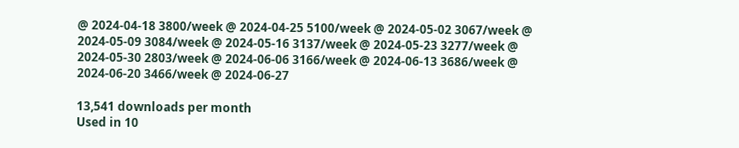@ 2024-04-18 3800/week @ 2024-04-25 5100/week @ 2024-05-02 3067/week @ 2024-05-09 3084/week @ 2024-05-16 3137/week @ 2024-05-23 3277/week @ 2024-05-30 2803/week @ 2024-06-06 3166/week @ 2024-06-13 3686/week @ 2024-06-20 3466/week @ 2024-06-27

13,541 downloads per month
Used in 10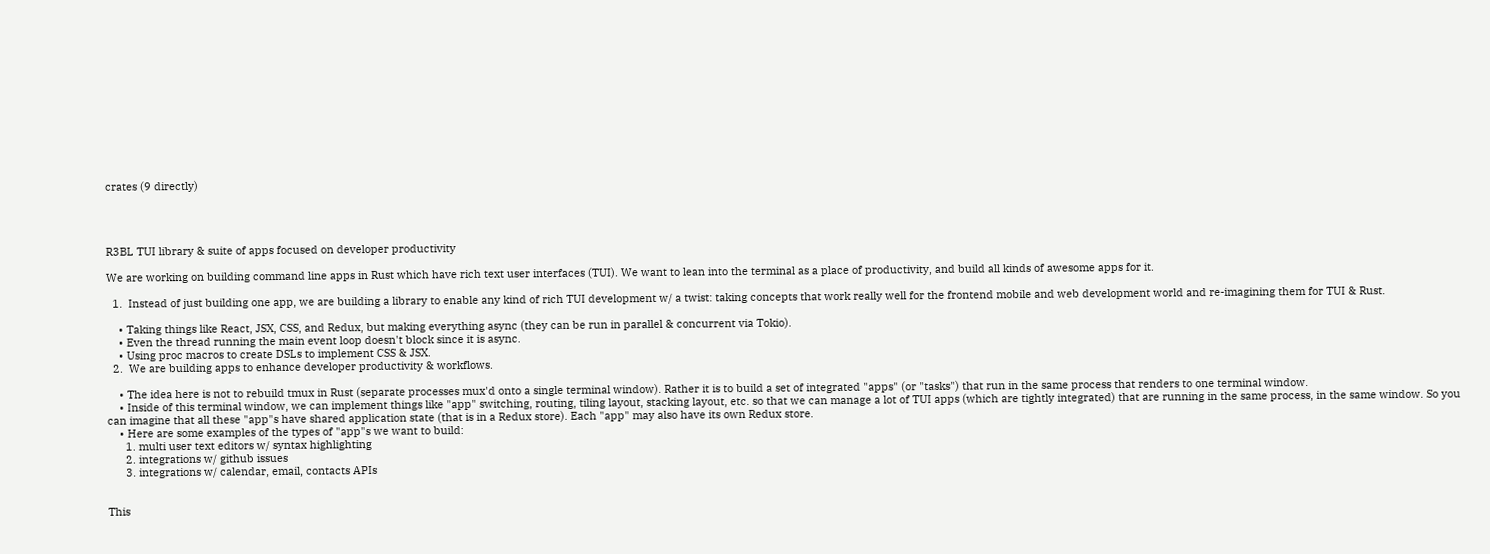crates (9 directly)




R3BL TUI library & suite of apps focused on developer productivity

We are working on building command line apps in Rust which have rich text user interfaces (TUI). We want to lean into the terminal as a place of productivity, and build all kinds of awesome apps for it.

  1.  Instead of just building one app, we are building a library to enable any kind of rich TUI development w/ a twist: taking concepts that work really well for the frontend mobile and web development world and re-imagining them for TUI & Rust.

    • Taking things like React, JSX, CSS, and Redux, but making everything async (they can be run in parallel & concurrent via Tokio).
    • Even the thread running the main event loop doesn't block since it is async.
    • Using proc macros to create DSLs to implement CSS & JSX.
  2.  We are building apps to enhance developer productivity & workflows.

    • The idea here is not to rebuild tmux in Rust (separate processes mux'd onto a single terminal window). Rather it is to build a set of integrated "apps" (or "tasks") that run in the same process that renders to one terminal window.
    • Inside of this terminal window, we can implement things like "app" switching, routing, tiling layout, stacking layout, etc. so that we can manage a lot of TUI apps (which are tightly integrated) that are running in the same process, in the same window. So you can imagine that all these "app"s have shared application state (that is in a Redux store). Each "app" may also have its own Redux store.
    • Here are some examples of the types of "app"s we want to build:
      1. multi user text editors w/ syntax highlighting
      2. integrations w/ github issues
      3. integrations w/ calendar, email, contacts APIs


This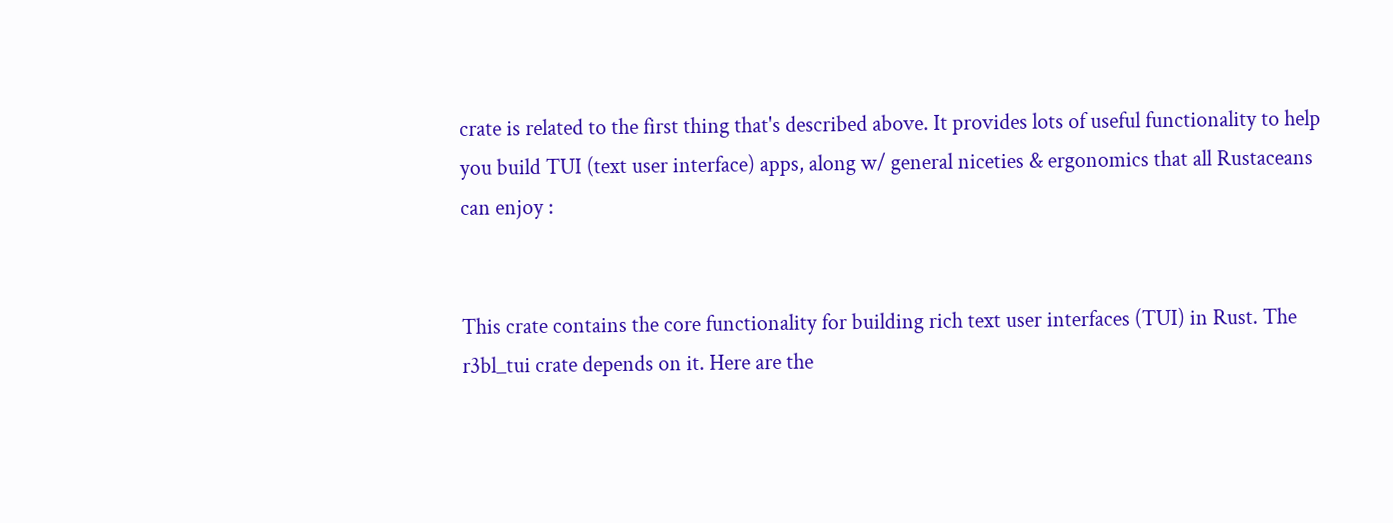crate is related to the first thing that's described above. It provides lots of useful functionality to help you build TUI (text user interface) apps, along w/ general niceties & ergonomics that all Rustaceans  can enjoy :


This crate contains the core functionality for building rich text user interfaces (TUI) in Rust. The r3bl_tui crate depends on it. Here are the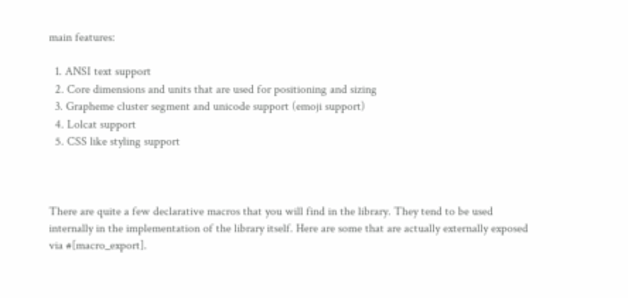main features:

  1. ANSI text support
  2. Core dimensions and units that are used for positioning and sizing
  3. Grapheme cluster segment and unicode support (emoji support)
  4. Lolcat support
  5. CSS like styling support



There are quite a few declarative macros that you will find in the library. They tend to be used internally in the implementation of the library itself. Here are some that are actually externally exposed via #[macro_export].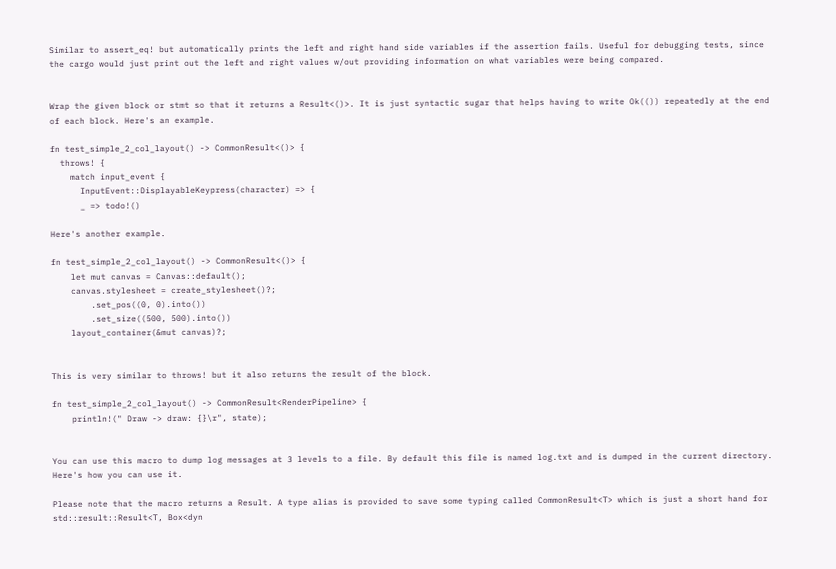Similar to assert_eq! but automatically prints the left and right hand side variables if the assertion fails. Useful for debugging tests, since the cargo would just print out the left and right values w/out providing information on what variables were being compared.


Wrap the given block or stmt so that it returns a Result<()>. It is just syntactic sugar that helps having to write Ok(()) repeatedly at the end of each block. Here's an example.

fn test_simple_2_col_layout() -> CommonResult<()> {
  throws! {
    match input_event {
      InputEvent::DisplayableKeypress(character) => {
      _ => todo!()

Here's another example.

fn test_simple_2_col_layout() -> CommonResult<()> {
    let mut canvas = Canvas::default();
    canvas.stylesheet = create_stylesheet()?;
        .set_pos((0, 0).into())
        .set_size((500, 500).into())
    layout_container(&mut canvas)?;


This is very similar to throws! but it also returns the result of the block.

fn test_simple_2_col_layout() -> CommonResult<RenderPipeline> {
    println!(" Draw -> draw: {}\r", state);


You can use this macro to dump log messages at 3 levels to a file. By default this file is named log.txt and is dumped in the current directory. Here's how you can use it.

Please note that the macro returns a Result. A type alias is provided to save some typing called CommonResult<T> which is just a short hand for std::result::Result<T, Box<dyn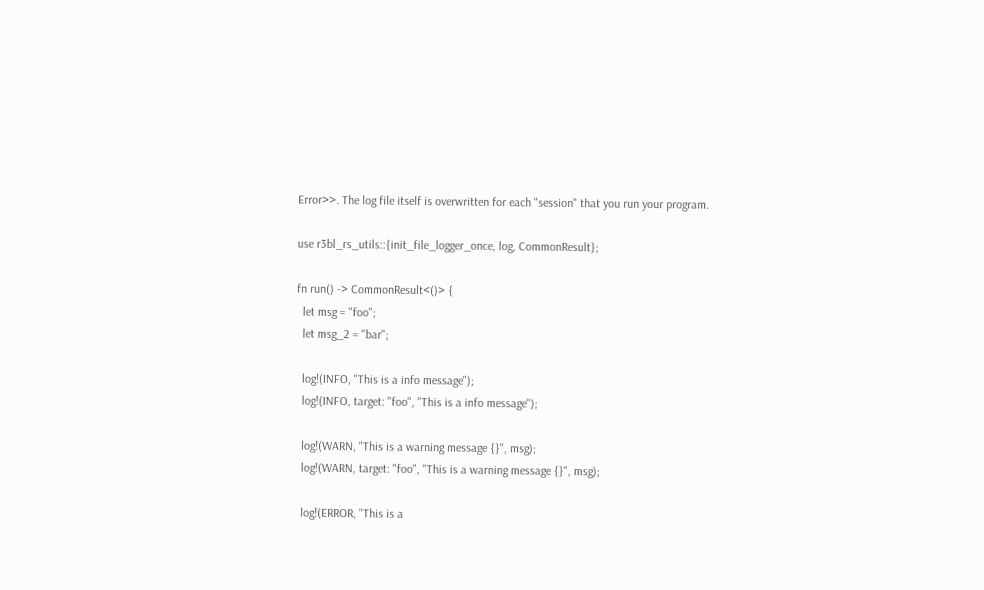Error>>. The log file itself is overwritten for each "session" that you run your program.

use r3bl_rs_utils::{init_file_logger_once, log, CommonResult};

fn run() -> CommonResult<()> {
  let msg = "foo";
  let msg_2 = "bar";

  log!(INFO, "This is a info message");
  log!(INFO, target: "foo", "This is a info message");

  log!(WARN, "This is a warning message {}", msg);
  log!(WARN, target: "foo", "This is a warning message {}", msg);

  log!(ERROR, "This is a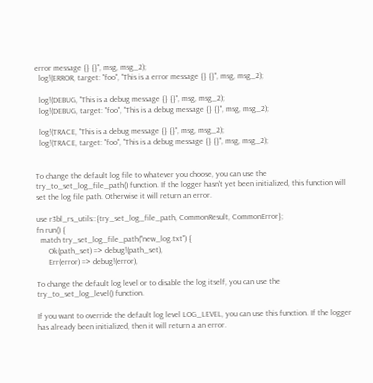error message {} {}", msg, msg_2);
  log!(ERROR, target: "foo", "This is a error message {} {}", msg, msg_2);

  log!(DEBUG, "This is a debug message {} {}", msg, msg_2);
  log!(DEBUG, target: "foo", "This is a debug message {} {}", msg, msg_2);

  log!(TRACE, "This is a debug message {} {}", msg, msg_2);
  log!(TRACE, target: "foo", "This is a debug message {} {}", msg, msg_2);


To change the default log file to whatever you choose, you can use the try_to_set_log_file_path() function. If the logger hasn't yet been initialized, this function will set the log file path. Otherwise it will return an error.

use r3bl_rs_utils::{try_set_log_file_path, CommonResult, CommonError};
fn run() {
  match try_set_log_file_path("new_log.txt") {
      Ok(path_set) => debug!(path_set),
      Err(error) => debug!(error),

To change the default log level or to disable the log itself, you can use the try_to_set_log_level() function.

If you want to override the default log level LOG_LEVEL, you can use this function. If the logger has already been initialized, then it will return a an error.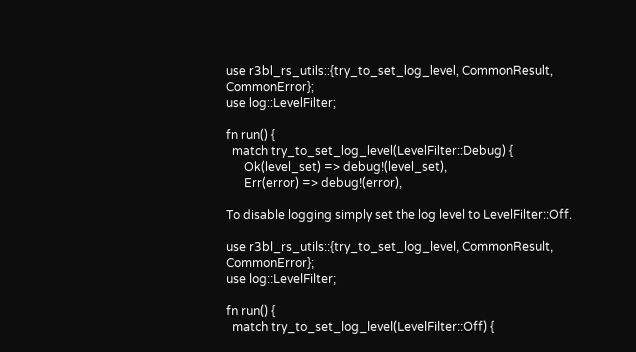use r3bl_rs_utils::{try_to_set_log_level, CommonResult, CommonError};
use log::LevelFilter;

fn run() {
  match try_to_set_log_level(LevelFilter::Debug) {
      Ok(level_set) => debug!(level_set),
      Err(error) => debug!(error),

To disable logging simply set the log level to LevelFilter::Off.

use r3bl_rs_utils::{try_to_set_log_level, CommonResult, CommonError};
use log::LevelFilter;

fn run() {
  match try_to_set_log_level(LevelFilter::Off) {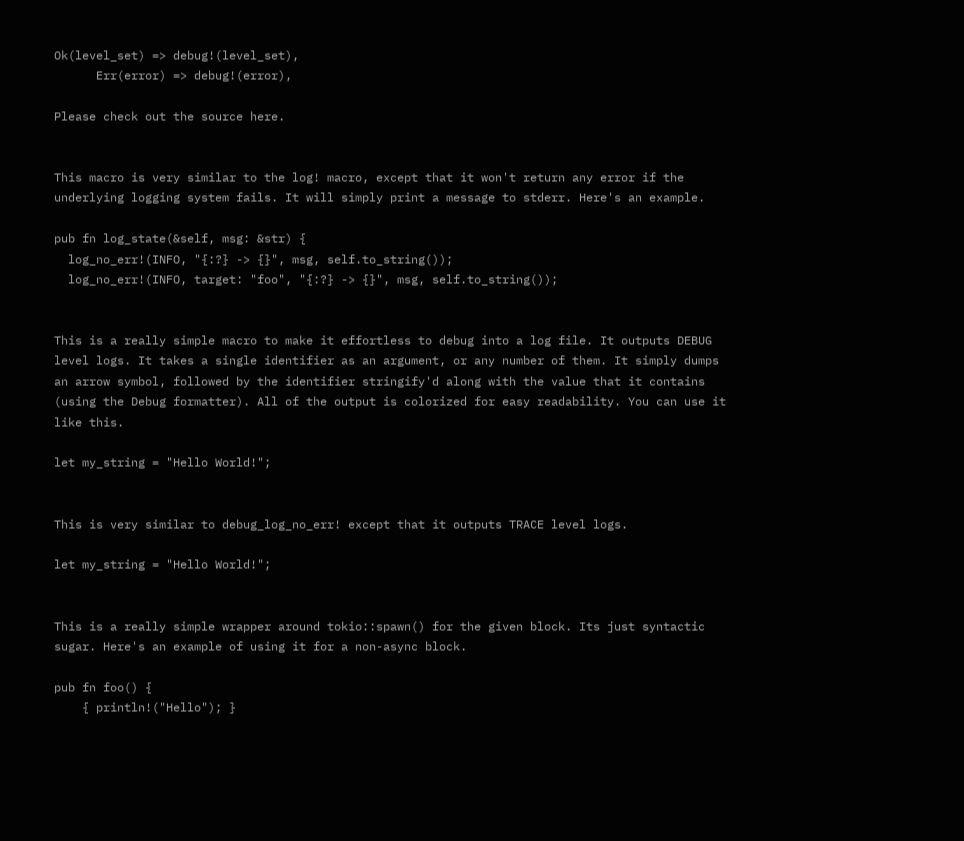Ok(level_set) => debug!(level_set),
      Err(error) => debug!(error),

Please check out the source here.


This macro is very similar to the log! macro, except that it won't return any error if the underlying logging system fails. It will simply print a message to stderr. Here's an example.

pub fn log_state(&self, msg: &str) {
  log_no_err!(INFO, "{:?} -> {}", msg, self.to_string());
  log_no_err!(INFO, target: "foo", "{:?} -> {}", msg, self.to_string());


This is a really simple macro to make it effortless to debug into a log file. It outputs DEBUG level logs. It takes a single identifier as an argument, or any number of them. It simply dumps an arrow symbol, followed by the identifier stringify'd along with the value that it contains (using the Debug formatter). All of the output is colorized for easy readability. You can use it like this.

let my_string = "Hello World!";


This is very similar to debug_log_no_err! except that it outputs TRACE level logs.

let my_string = "Hello World!";


This is a really simple wrapper around tokio::spawn() for the given block. Its just syntactic sugar. Here's an example of using it for a non-async block.

pub fn foo() {
    { println!("Hello"); }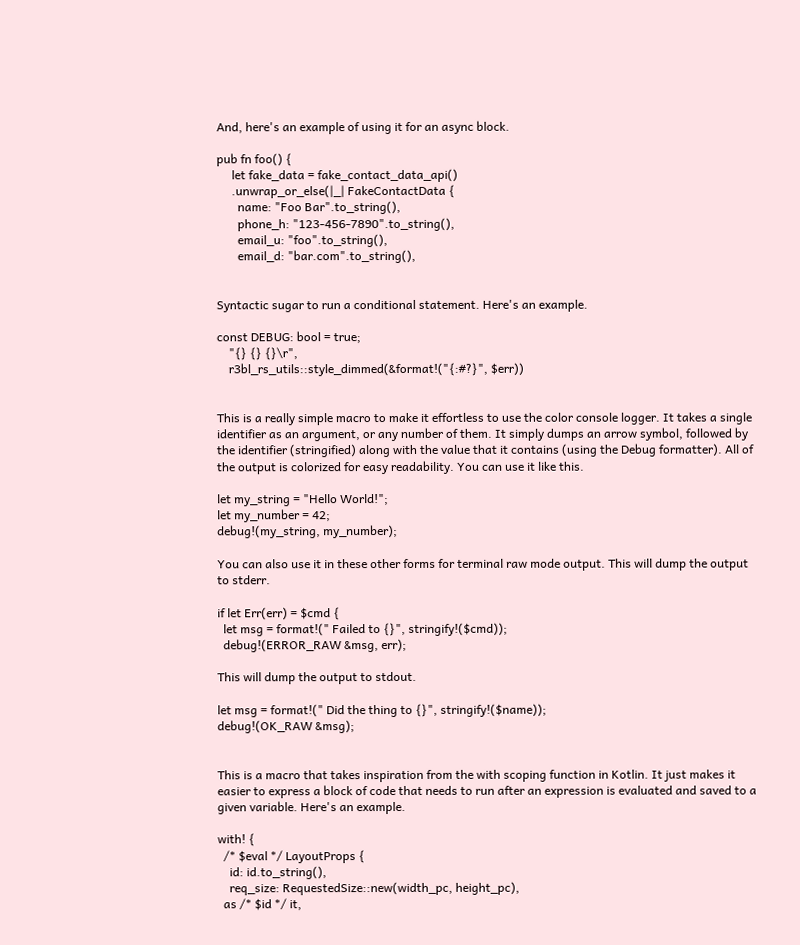And, here's an example of using it for an async block.

pub fn foo() {
     let fake_data = fake_contact_data_api()
     .unwrap_or_else(|_| FakeContactData {
       name: "Foo Bar".to_string(),
       phone_h: "123-456-7890".to_string(),
       email_u: "foo".to_string(),
       email_d: "bar.com".to_string(),


Syntactic sugar to run a conditional statement. Here's an example.

const DEBUG: bool = true;
    "{} {} {}\r",
    r3bl_rs_utils::style_dimmed(&format!("{:#?}", $err))


This is a really simple macro to make it effortless to use the color console logger. It takes a single identifier as an argument, or any number of them. It simply dumps an arrow symbol, followed by the identifier (stringified) along with the value that it contains (using the Debug formatter). All of the output is colorized for easy readability. You can use it like this.

let my_string = "Hello World!";
let my_number = 42;
debug!(my_string, my_number);

You can also use it in these other forms for terminal raw mode output. This will dump the output to stderr.

if let Err(err) = $cmd {
  let msg = format!(" Failed to {}", stringify!($cmd));
  debug!(ERROR_RAW &msg, err);

This will dump the output to stdout.

let msg = format!(" Did the thing to {}", stringify!($name));
debug!(OK_RAW &msg);


This is a macro that takes inspiration from the with scoping function in Kotlin. It just makes it easier to express a block of code that needs to run after an expression is evaluated and saved to a given variable. Here's an example.

with! {
  /* $eval */ LayoutProps {
    id: id.to_string(),
    req_size: RequestedSize::new(width_pc, height_pc),
  as /* $id */ it,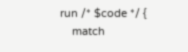run /* $code */ {
    match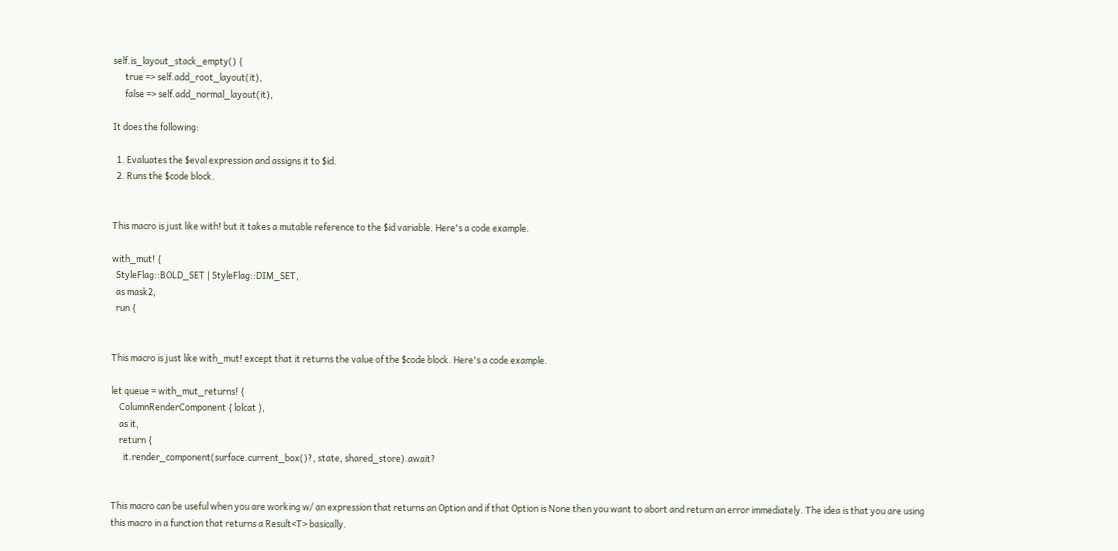self.is_layout_stack_empty() {
      true => self.add_root_layout(it),
      false => self.add_normal_layout(it),

It does the following:

  1. Evaluates the $eval expression and assigns it to $id.
  2. Runs the $code block.


This macro is just like with! but it takes a mutable reference to the $id variable. Here's a code example.

with_mut! {
  StyleFlag::BOLD_SET | StyleFlag::DIM_SET,
  as mask2,
  run {


This macro is just like with_mut! except that it returns the value of the $code block. Here's a code example.

let queue = with_mut_returns! {
    ColumnRenderComponent { lolcat },
    as it,
    return {
      it.render_component(surface.current_box()?, state, shared_store).await?


This macro can be useful when you are working w/ an expression that returns an Option and if that Option is None then you want to abort and return an error immediately. The idea is that you are using this macro in a function that returns a Result<T> basically.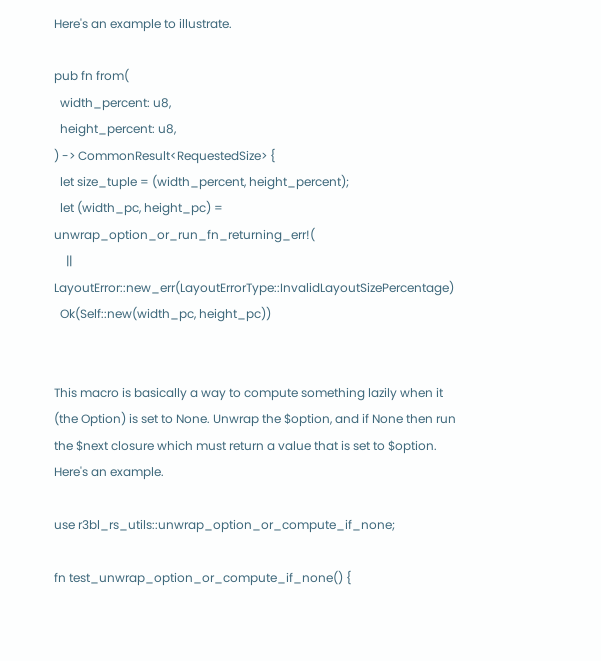Here's an example to illustrate.

pub fn from(
  width_percent: u8,
  height_percent: u8,
) -> CommonResult<RequestedSize> {
  let size_tuple = (width_percent, height_percent);
  let (width_pc, height_pc) = unwrap_option_or_run_fn_returning_err!(
    || LayoutError::new_err(LayoutErrorType::InvalidLayoutSizePercentage)
  Ok(Self::new(width_pc, height_pc))


This macro is basically a way to compute something lazily when it (the Option) is set to None. Unwrap the $option, and if None then run the $next closure which must return a value that is set to $option. Here's an example.

use r3bl_rs_utils::unwrap_option_or_compute_if_none;

fn test_unwrap_option_or_compute_if_none() {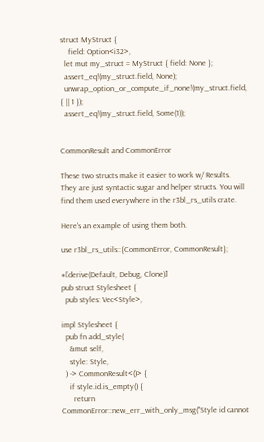struct MyStruct {
    field: Option<i32>,
  let mut my_struct = MyStruct { field: None };
  assert_eq!(my_struct.field, None);
  unwrap_option_or_compute_if_none!(my_struct.field, { || 1 });
  assert_eq!(my_struct.field, Some(1));


CommonResult and CommonError

These two structs make it easier to work w/ Results. They are just syntactic sugar and helper structs. You will find them used everywhere in the r3bl_rs_utils crate.

Here's an example of using them both.

use r3bl_rs_utils::{CommonError, CommonResult};

#[derive(Default, Debug, Clone)]
pub struct Stylesheet {
  pub styles: Vec<Style>,

impl Stylesheet {
  pub fn add_style(
    &mut self,
    style: Style,
  ) -> CommonResult<()> {
    if style.id.is_empty() {
      return CommonError::new_err_with_only_msg("Style id cannot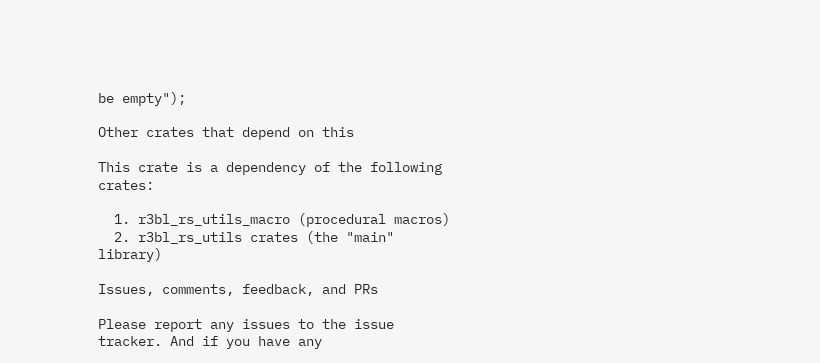be empty");

Other crates that depend on this

This crate is a dependency of the following crates:

  1. r3bl_rs_utils_macro (procedural macros)
  2. r3bl_rs_utils crates (the "main" library)

Issues, comments, feedback, and PRs

Please report any issues to the issue tracker. And if you have any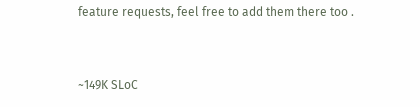feature requests, feel free to add them there too .


~149K SLoC